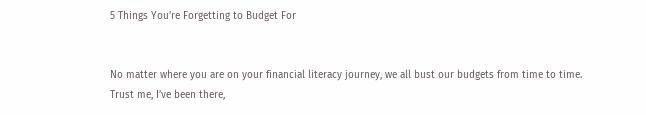5 Things You’re Forgetting to Budget For


No matter where you are on your financial literacy journey, we all bust our budgets from time to time.  Trust me, I’ve been there,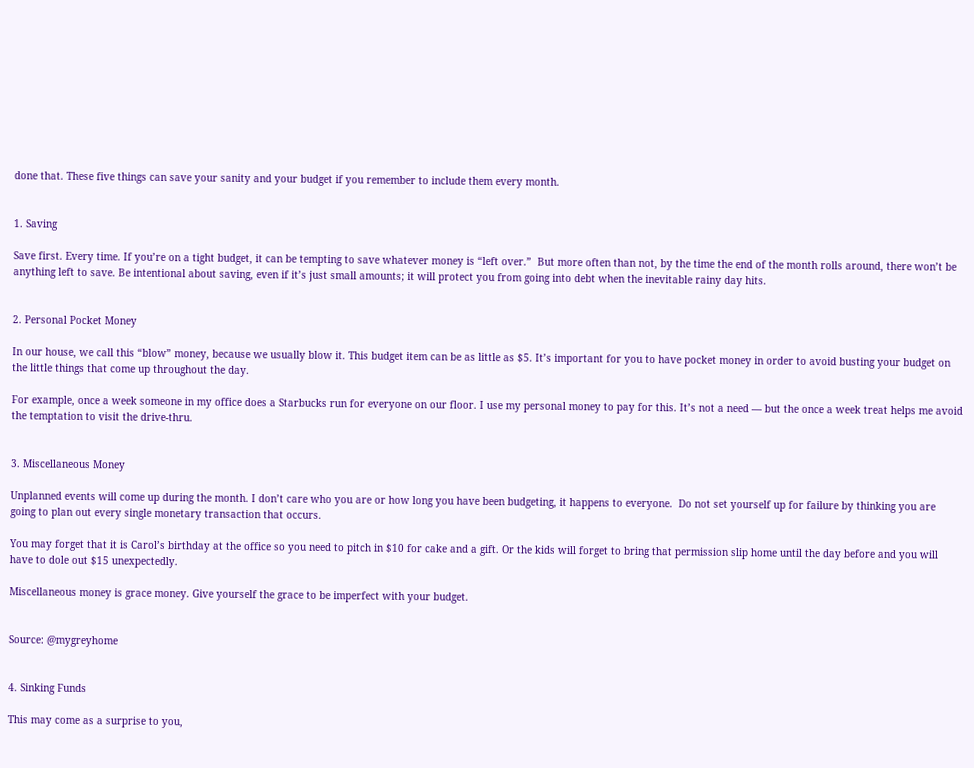done that. These five things can save your sanity and your budget if you remember to include them every month.


1. Saving

Save first. Every time. If you’re on a tight budget, it can be tempting to save whatever money is “left over.”  But more often than not, by the time the end of the month rolls around, there won’t be anything left to save. Be intentional about saving, even if it’s just small amounts; it will protect you from going into debt when the inevitable rainy day hits.


2. Personal Pocket Money

In our house, we call this “blow” money, because we usually blow it. This budget item can be as little as $5. It’s important for you to have pocket money in order to avoid busting your budget on the little things that come up throughout the day.

For example, once a week someone in my office does a Starbucks run for everyone on our floor. I use my personal money to pay for this. It’s not a need — but the once a week treat helps me avoid the temptation to visit the drive-thru.


3. Miscellaneous Money

Unplanned events will come up during the month. I don’t care who you are or how long you have been budgeting, it happens to everyone.  Do not set yourself up for failure by thinking you are going to plan out every single monetary transaction that occurs.

You may forget that it is Carol’s birthday at the office so you need to pitch in $10 for cake and a gift. Or the kids will forget to bring that permission slip home until the day before and you will have to dole out $15 unexpectedly.

Miscellaneous money is grace money. Give yourself the grace to be imperfect with your budget.


Source: @mygreyhome


4. Sinking Funds

This may come as a surprise to you,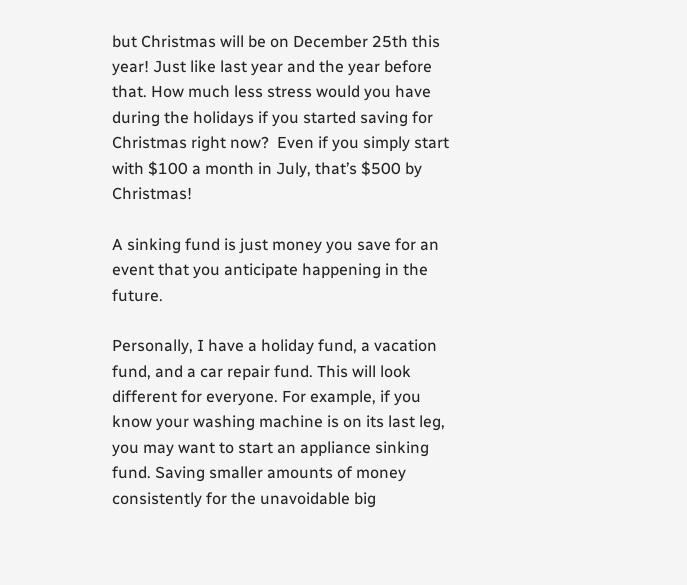but Christmas will be on December 25th this year! Just like last year and the year before that. How much less stress would you have during the holidays if you started saving for Christmas right now?  Even if you simply start with $100 a month in July, that’s $500 by Christmas!

A sinking fund is just money you save for an event that you anticipate happening in the future.

Personally, I have a holiday fund, a vacation fund, and a car repair fund. This will look different for everyone. For example, if you know your washing machine is on its last leg, you may want to start an appliance sinking fund. Saving smaller amounts of money consistently for the unavoidable big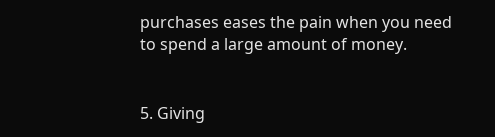purchases eases the pain when you need to spend a large amount of money.


5. Giving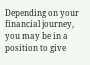Depending on your financial journey, you may be in a position to give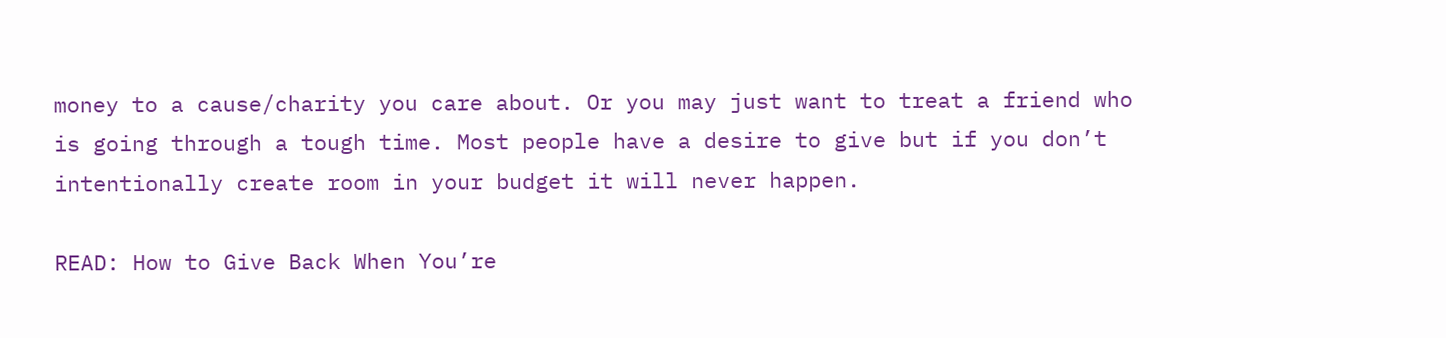money to a cause/charity you care about. Or you may just want to treat a friend who is going through a tough time. Most people have a desire to give but if you don’t intentionally create room in your budget it will never happen.

READ: How to Give Back When You’re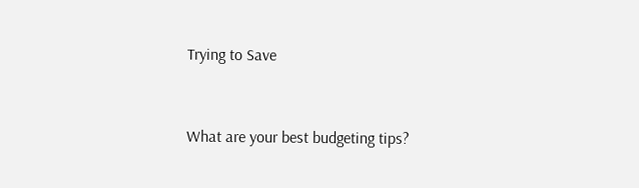Trying to Save


What are your best budgeting tips?